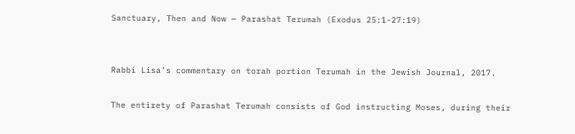Sanctuary, Then and Now — Parashat Terumah (Exodus 25:1-27:19)


Rabbi Lisa’s commentary on torah portion Terumah in the Jewish Journal, 2017.

The entirety of Parashat Terumah consists of God instructing Moses, during their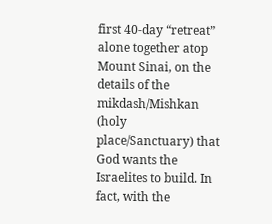first 40-day “retreat” alone together atop Mount Sinai, on the details of the mikdash/Mishkan (holy place/Sanctuary) that God wants the Israelites to build. In fact, with the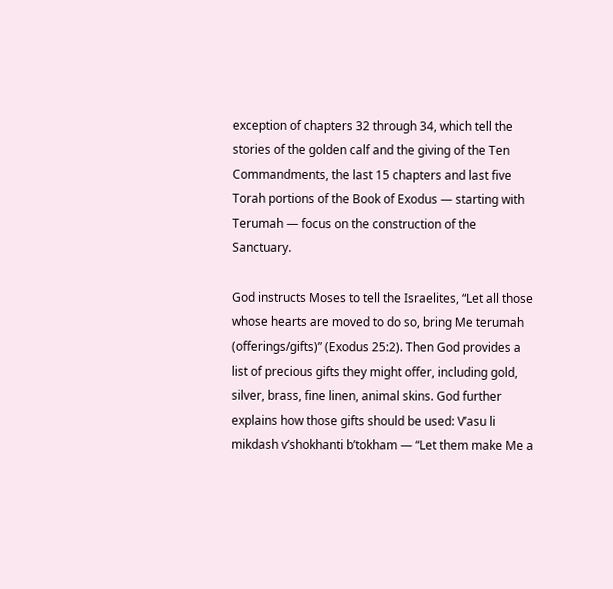exception of chapters 32 through 34, which tell the stories of the golden calf and the giving of the Ten Commandments, the last 15 chapters and last five Torah portions of the Book of Exodus — starting with Terumah — focus on the construction of the Sanctuary.

God instructs Moses to tell the Israelites, “Let all those whose hearts are moved to do so, bring Me terumah (offerings/gifts)” (Exodus 25:2). Then God provides a list of precious gifts they might offer, including gold, silver, brass, fine linen, animal skins. God further explains how those gifts should be used: V’asu li mikdash v’shokhanti b’tokham — “Let them make Me a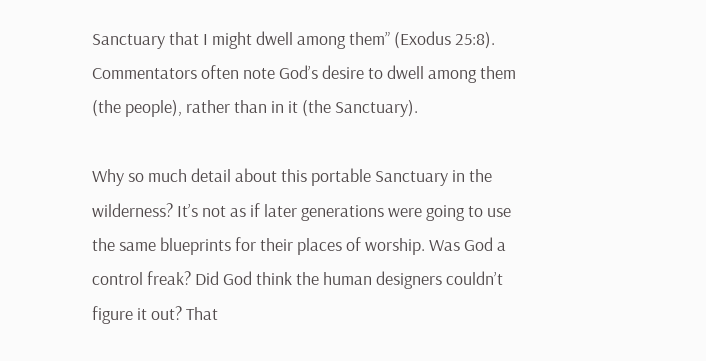Sanctuary that I might dwell among them” (Exodus 25:8). Commentators often note God’s desire to dwell among them (the people), rather than in it (the Sanctuary).

Why so much detail about this portable Sanctuary in the wilderness? It’s not as if later generations were going to use the same blueprints for their places of worship. Was God a control freak? Did God think the human designers couldn’t figure it out? That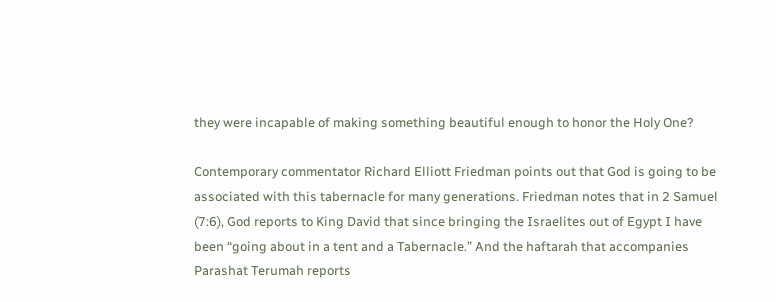they were incapable of making something beautiful enough to honor the Holy One?

Contemporary commentator Richard Elliott Friedman points out that God is going to be associated with this tabernacle for many generations. Friedman notes that in 2 Samuel (7:6), God reports to King David that since bringing the Israelites out of Egypt I have been “going about in a tent and a Tabernacle.” And the haftarah that accompanies Parashat Terumah reports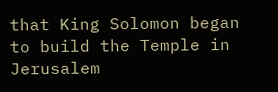that King Solomon began to build the Temple in Jerusalem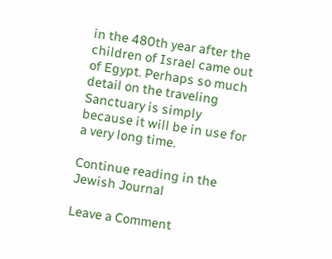in the 480th year after the children of Israel came out of Egypt. Perhaps so much detail on the traveling Sanctuary is simply because it will be in use for a very long time.

Continue reading in the Jewish Journal

Leave a Comment